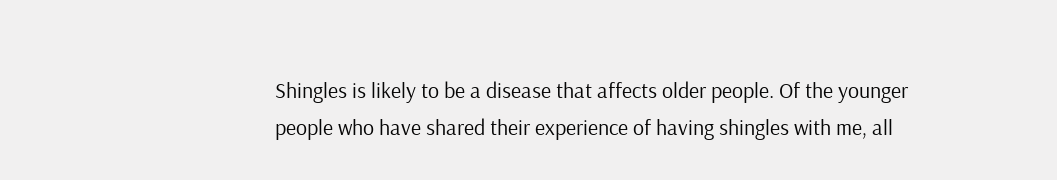Shingles is likely to be a disease that affects older people. Of the younger people who have shared their experience of having shingles with me, all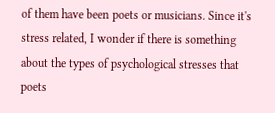of them have been poets or musicians. Since it's stress related, I wonder if there is something about the types of psychological stresses that poets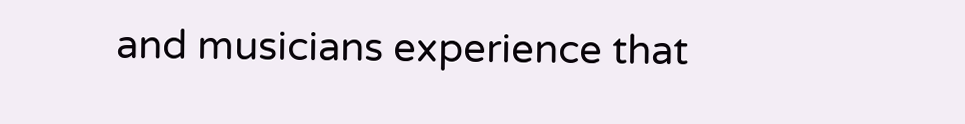and musicians experience that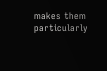makes them particularly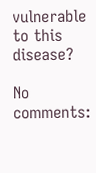vulnerable to this disease?

No comments: